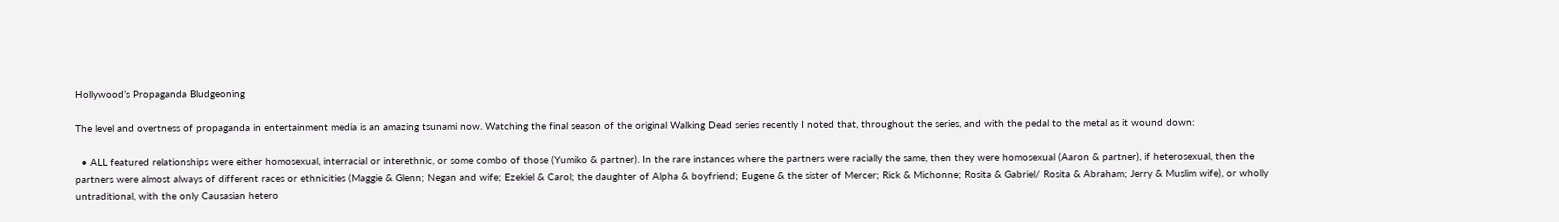Hollywood’s Propaganda Bludgeoning

The level and overtness of propaganda in entertainment media is an amazing tsunami now. Watching the final season of the original Walking Dead series recently I noted that, throughout the series, and with the pedal to the metal as it wound down:

  • ALL featured relationships were either homosexual, interracial or interethnic, or some combo of those (Yumiko & partner). In the rare instances where the partners were racially the same, then they were homosexual (Aaron & partner), if heterosexual, then the partners were almost always of different races or ethnicities (Maggie & Glenn; Negan and wife; Ezekiel & Carol; the daughter of Alpha & boyfriend; Eugene & the sister of Mercer; Rick & Michonne; Rosita & Gabriel/ Rosita & Abraham; Jerry & Muslim wife), or wholly untraditional, with the only Causasian hetero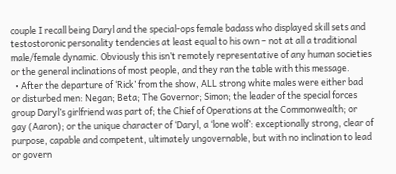couple I recall being Daryl and the special-ops female badass who displayed skill sets and testostoronic personality tendencies at least equal to his own – not at all a traditional male/female dynamic. Obviously this isn’t remotely representative of any human societies or the general inclinations of most people, and they ran the table with this message.
  • After the departure of ‘Rick’ from the show, ALL strong white males were either bad or disturbed men: Negan; Beta; The Governor; Simon; the leader of the special forces group Daryl’s girlfriend was part of; the Chief of Operations at the Commonwealth; or gay (Aaron); or the unique character of ‘Daryl, a ‘lone wolf’: exceptionally strong, clear of purpose, capable and competent, ultimately ungovernable, but with no inclination to lead or govern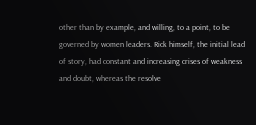other than by example, and willing, to a point, to be governed by women leaders. Rick himself, the initial lead of story, had constant and increasing crises of weakness and doubt, whereas the resolve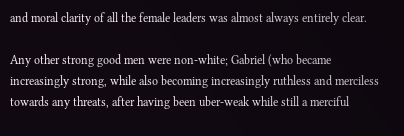and moral clarity of all the female leaders was almost always entirely clear.

Any other strong good men were non-white; Gabriel (who became increasingly strong, while also becoming increasingly ruthless and merciless towards any threats, after having been uber-weak while still a merciful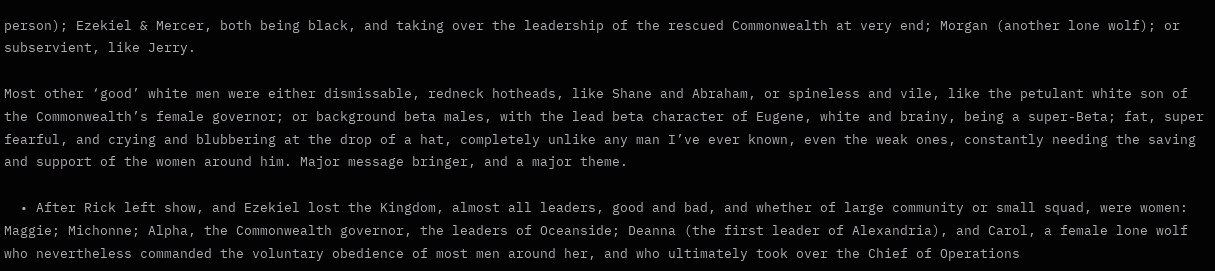person); Ezekiel & Mercer, both being black, and taking over the leadership of the rescued Commonwealth at very end; Morgan (another lone wolf); or subservient, like Jerry.

Most other ‘good’ white men were either dismissable, redneck hotheads, like Shane and Abraham, or spineless and vile, like the petulant white son of the Commonwealth’s female governor; or background beta males, with the lead beta character of Eugene, white and brainy, being a super-Beta; fat, super fearful, and crying and blubbering at the drop of a hat, completely unlike any man I’ve ever known, even the weak ones, constantly needing the saving and support of the women around him. Major message bringer, and a major theme.

  • After Rick left show, and Ezekiel lost the Kingdom, almost all leaders, good and bad, and whether of large community or small squad, were women: Maggie; Michonne; Alpha, the Commonwealth governor, the leaders of Oceanside; Deanna (the first leader of Alexandria), and Carol, a female lone wolf who nevertheless commanded the voluntary obedience of most men around her, and who ultimately took over the Chief of Operations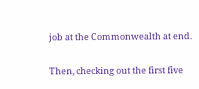job at the Commonwealth at end.

Then, checking out the first five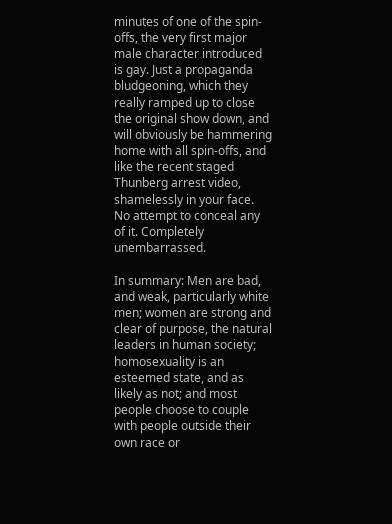minutes of one of the spin-offs, the very first major male character introduced is gay. Just a propaganda bludgeoning, which they really ramped up to close the original show down, and will obviously be hammering home with all spin-offs, and like the recent staged Thunberg arrest video, shamelessly in your face. No attempt to conceal any of it. Completely unembarrassed.

In summary: Men are bad, and weak, particularly white men; women are strong and clear of purpose, the natural leaders in human society; homosexuality is an esteemed state, and as likely as not; and most people choose to couple with people outside their own race or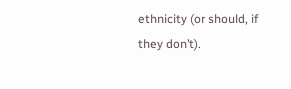ethnicity (or should, if they don’t).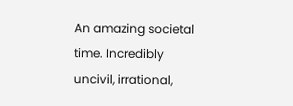An amazing societal time. Incredibly uncivil, irrational,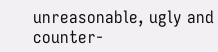unreasonable, ugly and counter-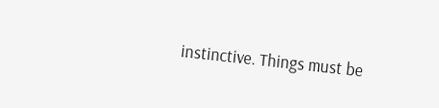instinctive. Things must be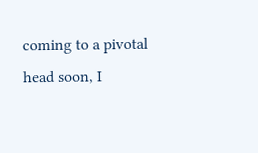coming to a pivotal head soon, I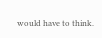would have to think.